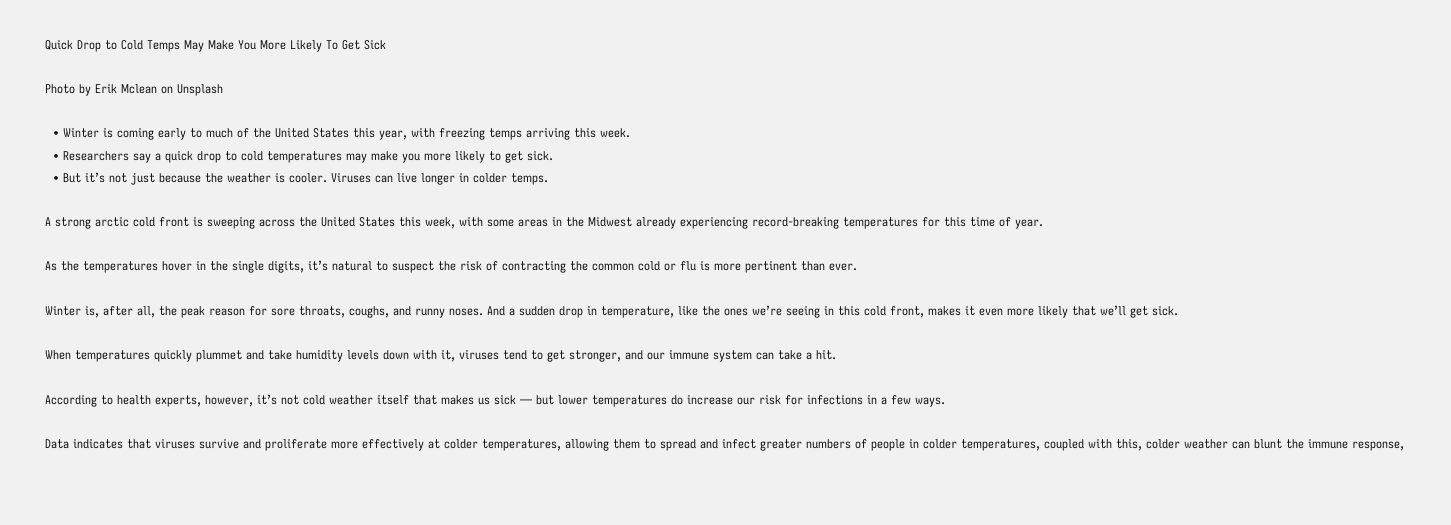Quick Drop to Cold Temps May Make You More Likely To Get Sick

Photo by Erik Mclean on Unsplash

  • Winter is coming early to much of the United States this year, with freezing temps arriving this week.
  • Researchers say a quick drop to cold temperatures may make you more likely to get sick.
  • But it’s not just because the weather is cooler. Viruses can live longer in colder temps.

A strong arctic cold front is sweeping across the United States this week, with some areas in the Midwest already experiencing record-breaking temperatures for this time of year.

As the temperatures hover in the single digits, it’s natural to suspect the risk of contracting the common cold or flu is more pertinent than ever.

Winter is, after all, the peak reason for sore throats, coughs, and runny noses. And a sudden drop in temperature, like the ones we’re seeing in this cold front, makes it even more likely that we’ll get sick.

When temperatures quickly plummet and take humidity levels down with it, viruses tend to get stronger, and our immune system can take a hit.

According to health experts, however, it’s not cold weather itself that makes us sick — but lower temperatures do increase our risk for infections in a few ways.

Data indicates that viruses survive and proliferate more effectively at colder temperatures, allowing them to spread and infect greater numbers of people in colder temperatures, coupled with this, colder weather can blunt the immune response,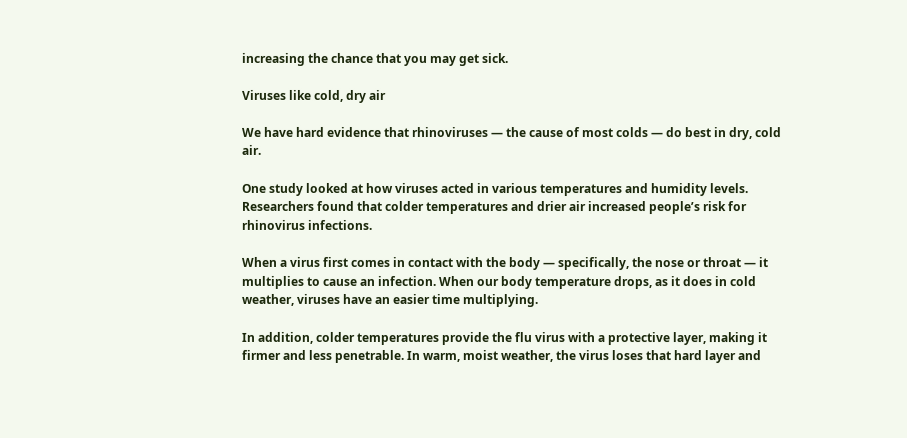increasing the chance that you may get sick.

Viruses like cold, dry air

We have hard evidence that rhinoviruses — the cause of most colds — do best in dry, cold air.

One study looked at how viruses acted in various temperatures and humidity levels. Researchers found that colder temperatures and drier air increased people’s risk for rhinovirus infections.

When a virus first comes in contact with the body — specifically, the nose or throat — it multiplies to cause an infection. When our body temperature drops, as it does in cold weather, viruses have an easier time multiplying.

In addition, colder temperatures provide the flu virus with a protective layer, making it firmer and less penetrable. In warm, moist weather, the virus loses that hard layer and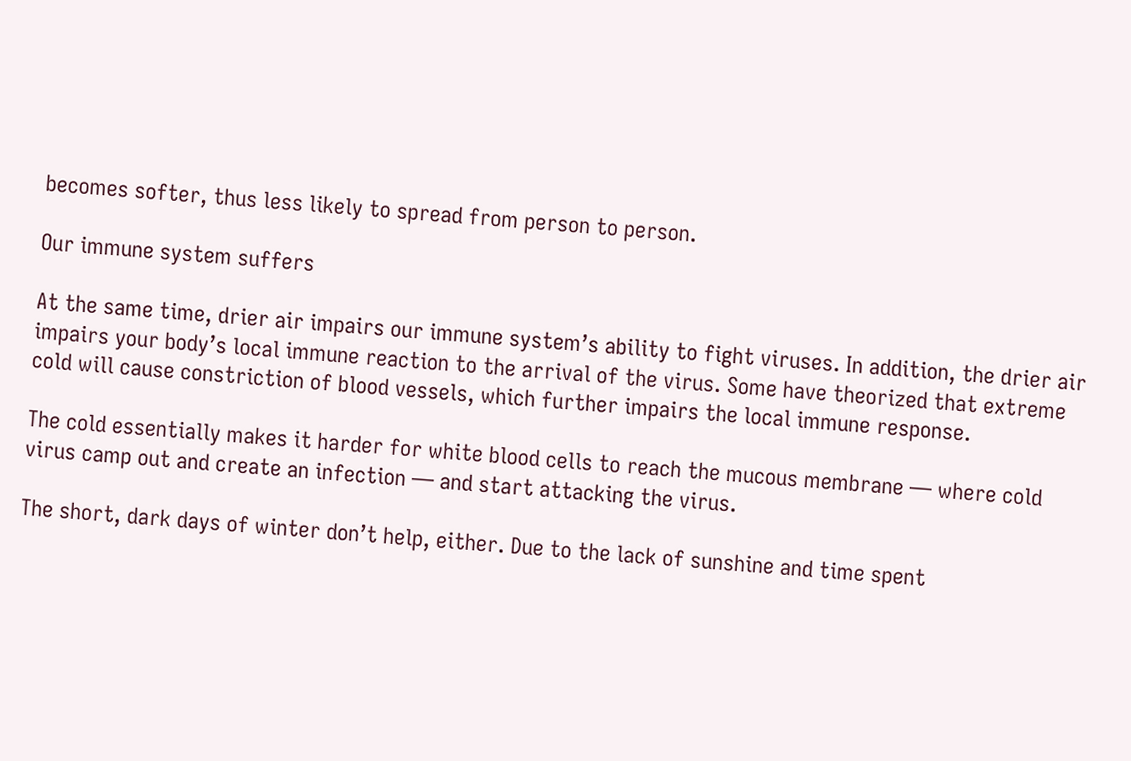becomes softer, thus less likely to spread from person to person.

Our immune system suffers

At the same time, drier air impairs our immune system’s ability to fight viruses. In addition, the drier air impairs your body’s local immune reaction to the arrival of the virus. Some have theorized that extreme cold will cause constriction of blood vessels, which further impairs the local immune response.

The cold essentially makes it harder for white blood cells to reach the mucous membrane — where cold virus camp out and create an infection — and start attacking the virus.

The short, dark days of winter don’t help, either. Due to the lack of sunshine and time spent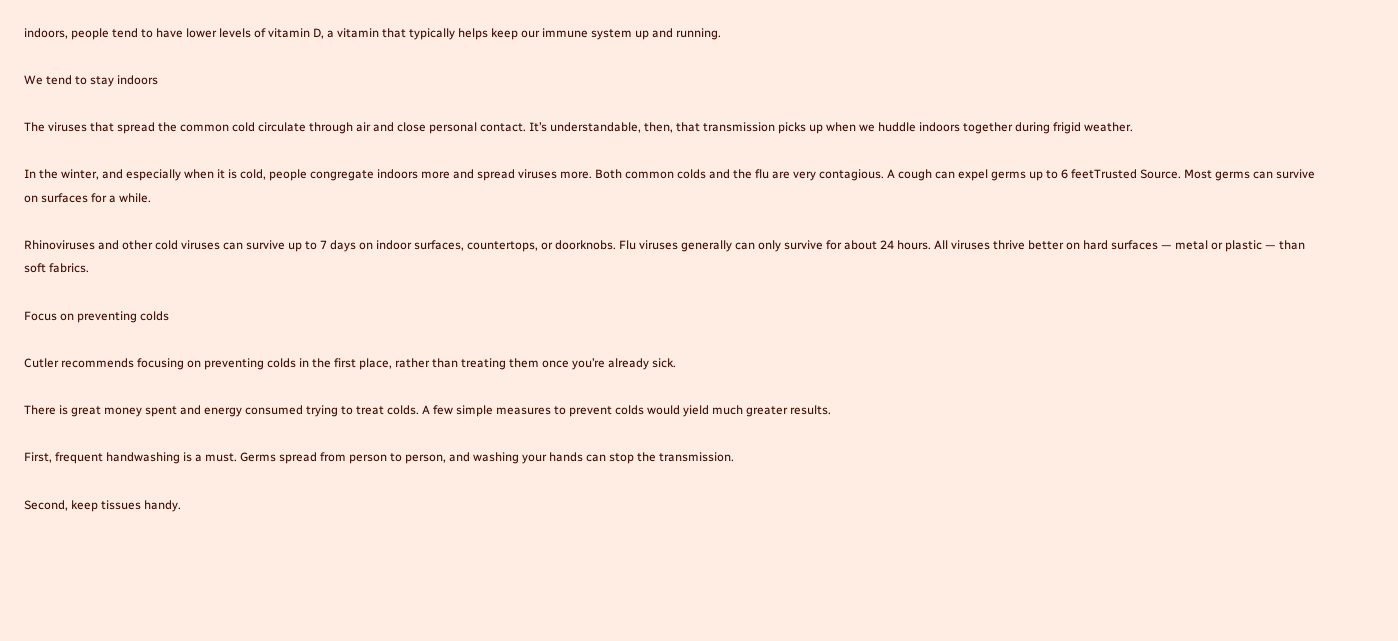indoors, people tend to have lower levels of vitamin D, a vitamin that typically helps keep our immune system up and running.

We tend to stay indoors

The viruses that spread the common cold circulate through air and close personal contact. It’s understandable, then, that transmission picks up when we huddle indoors together during frigid weather.

In the winter, and especially when it is cold, people congregate indoors more and spread viruses more. Both common colds and the flu are very contagious. A cough can expel germs up to 6 feetTrusted Source. Most germs can survive on surfaces for a while.

Rhinoviruses and other cold viruses can survive up to 7 days on indoor surfaces, countertops, or doorknobs. Flu viruses generally can only survive for about 24 hours. All viruses thrive better on hard surfaces — metal or plastic — than soft fabrics.

Focus on preventing colds

Cutler recommends focusing on preventing colds in the first place, rather than treating them once you’re already sick.

There is great money spent and energy consumed trying to treat colds. A few simple measures to prevent colds would yield much greater results.

First, frequent handwashing is a must. Germs spread from person to person, and washing your hands can stop the transmission.

Second, keep tissues handy.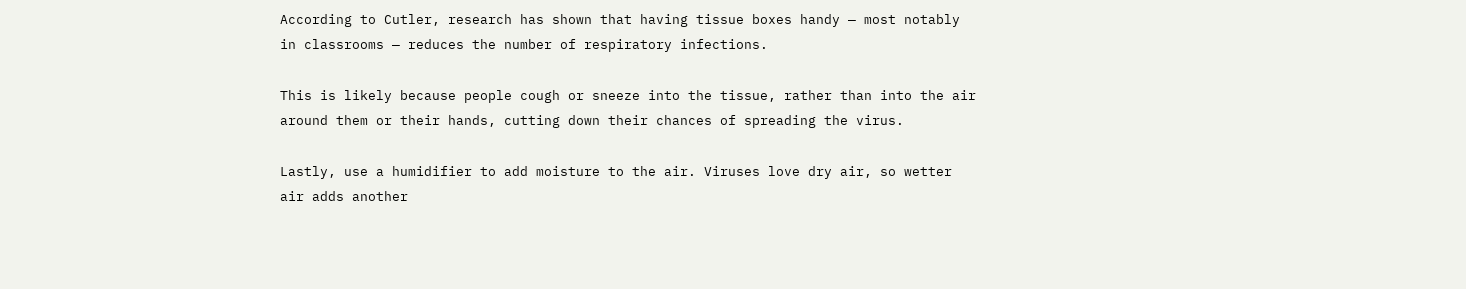According to Cutler, research has shown that having tissue boxes handy — most notably in classrooms — reduces the number of respiratory infections.

This is likely because people cough or sneeze into the tissue, rather than into the air around them or their hands, cutting down their chances of spreading the virus.

Lastly, use a humidifier to add moisture to the air. Viruses love dry air, so wetter air adds another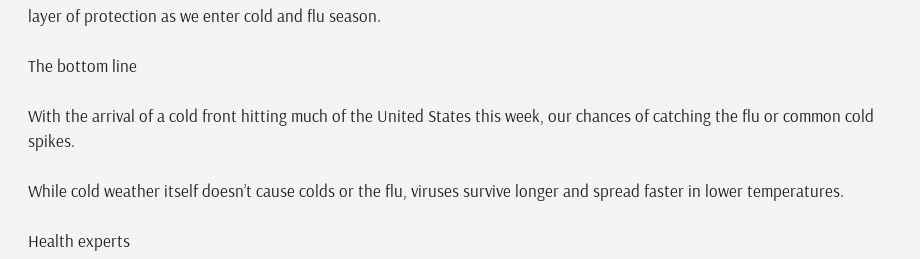layer of protection as we enter cold and flu season.

The bottom line

With the arrival of a cold front hitting much of the United States this week, our chances of catching the flu or common cold spikes.

While cold weather itself doesn’t cause colds or the flu, viruses survive longer and spread faster in lower temperatures.

Health experts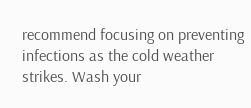recommend focusing on preventing infections as the cold weather strikes. Wash your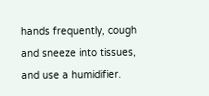hands frequently, cough and sneeze into tissues, and use a humidifier.